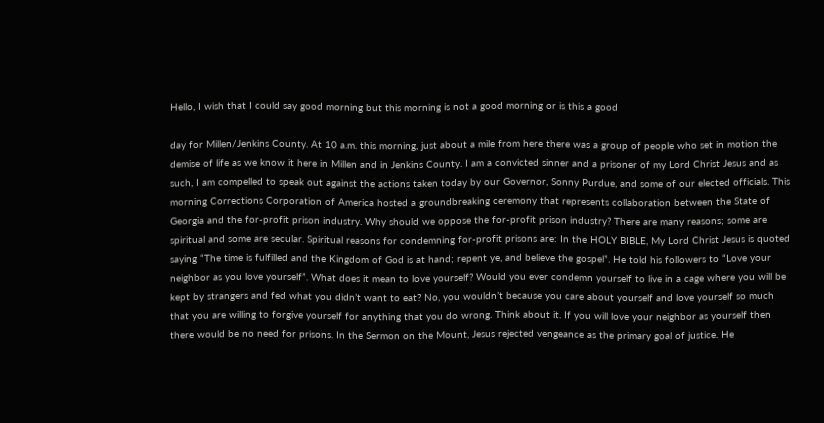Hello, I wish that I could say good morning but this morning is not a good morning or is this a good

day for Millen/Jenkins County. At 10 a.m. this morning, just about a mile from here there was a group of people who set in motion the demise of life as we know it here in Millen and in Jenkins County. I am a convicted sinner and a prisoner of my Lord Christ Jesus and as such, I am compelled to speak out against the actions taken today by our Governor, Sonny Purdue, and some of our elected officials. This morning Corrections Corporation of America hosted a groundbreaking ceremony that represents collaboration between the State of Georgia and the for-profit prison industry. Why should we oppose the for-profit prison industry? There are many reasons; some are spiritual and some are secular. Spiritual reasons for condemning for-profit prisons are: In the HOLY BIBLE, My Lord Christ Jesus is quoted saying “The time is fulfilled and the Kingdom of God is at hand; repent ye, and believe the gospel”. He told his followers to “Love your neighbor as you love yourself”. What does it mean to love yourself? Would you ever condemn yourself to live in a cage where you will be kept by strangers and fed what you didn’t want to eat? No, you wouldn’t because you care about yourself and love yourself so much that you are willing to forgive yourself for anything that you do wrong. Think about it. If you will love your neighbor as yourself then there would be no need for prisons. In the Sermon on the Mount, Jesus rejected vengeance as the primary goal of justice. He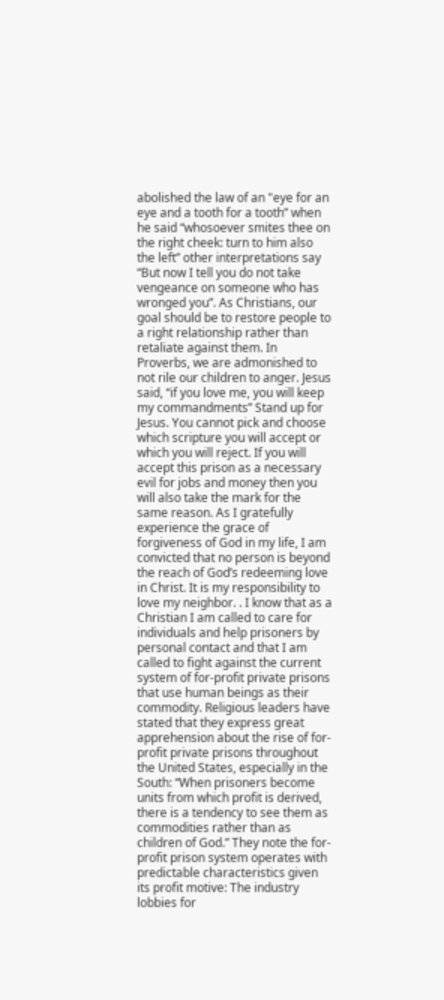abolished the law of an "eye for an eye and a tooth for a tooth” when he said “whosoever smites thee on the right cheek: turn to him also the left” other interpretations say “But now I tell you do not take vengeance on someone who has wronged you”. As Christians, our goal should be to restore people to a right relationship rather than retaliate against them. In Proverbs, we are admonished to not rile our children to anger. Jesus said, “if you love me, you will keep my commandments” Stand up for Jesus. You cannot pick and choose which scripture you will accept or which you will reject. If you will accept this prison as a necessary evil for jobs and money then you will also take the mark for the same reason. As I gratefully experience the grace of forgiveness of God in my life, I am convicted that no person is beyond the reach of God’s redeeming love in Christ. It is my responsibility to love my neighbor. . I know that as a Christian I am called to care for individuals and help prisoners by personal contact and that I am called to fight against the current system of for-profit private prisons that use human beings as their commodity. Religious leaders have stated that they express great apprehension about the rise of for-profit private prisons throughout the United States, especially in the South: “When prisoners become units from which profit is derived, there is a tendency to see them as commodities rather than as children of God.” They note the for-profit prison system operates with predictable characteristics given its profit motive: The industry lobbies for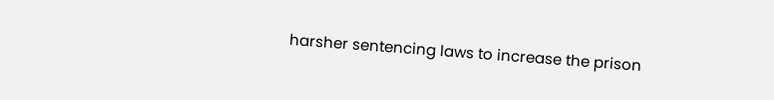harsher sentencing laws to increase the prison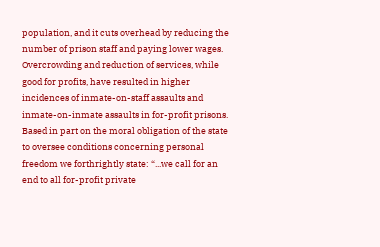population, and it cuts overhead by reducing the number of prison staff and paying lower wages. Overcrowding and reduction of services, while good for profits, have resulted in higher incidences of inmate-on-staff assaults and inmate-on-inmate assaults in for-profit prisons. Based in part on the moral obligation of the state to oversee conditions concerning personal freedom we forthrightly state: “...we call for an end to all for-profit private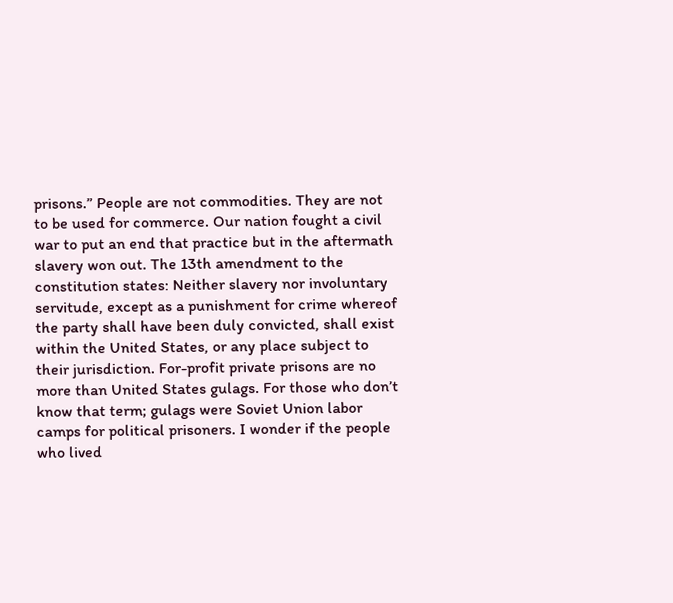prisons.” People are not commodities. They are not to be used for commerce. Our nation fought a civil war to put an end that practice but in the aftermath slavery won out. The 13th amendment to the constitution states: Neither slavery nor involuntary servitude, except as a punishment for crime whereof the party shall have been duly convicted, shall exist within the United States, or any place subject to their jurisdiction. For-profit private prisons are no more than United States gulags. For those who don’t know that term; gulags were Soviet Union labor camps for political prisoners. I wonder if the people who lived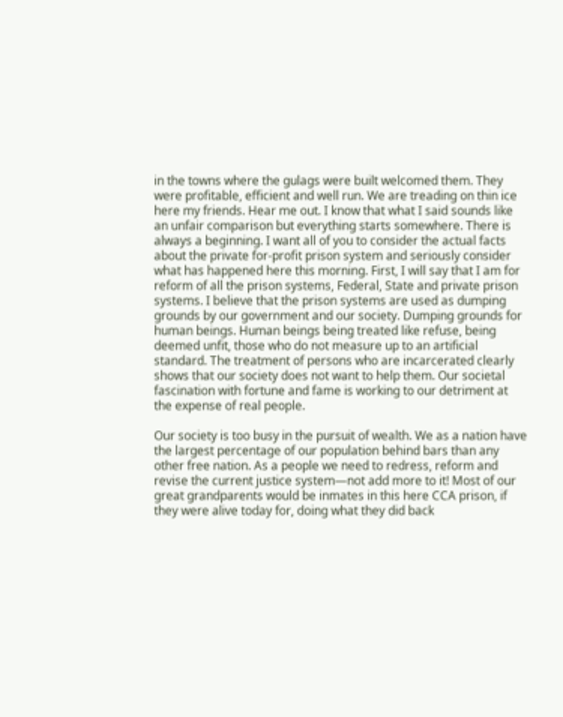in the towns where the gulags were built welcomed them. They were profitable, efficient and well run. We are treading on thin ice here my friends. Hear me out. I know that what I said sounds like an unfair comparison but everything starts somewhere. There is always a beginning. I want all of you to consider the actual facts about the private for-profit prison system and seriously consider what has happened here this morning. First, I will say that I am for reform of all the prison systems, Federal, State and private prison systems. I believe that the prison systems are used as dumping grounds by our government and our society. Dumping grounds for human beings. Human beings being treated like refuse, being deemed unfit, those who do not measure up to an artificial standard. The treatment of persons who are incarcerated clearly shows that our society does not want to help them. Our societal fascination with fortune and fame is working to our detriment at the expense of real people.

Our society is too busy in the pursuit of wealth. We as a nation have the largest percentage of our population behind bars than any other free nation. As a people we need to redress, reform and revise the current justice system—not add more to it! Most of our great grandparents would be inmates in this here CCA prison, if they were alive today for, doing what they did back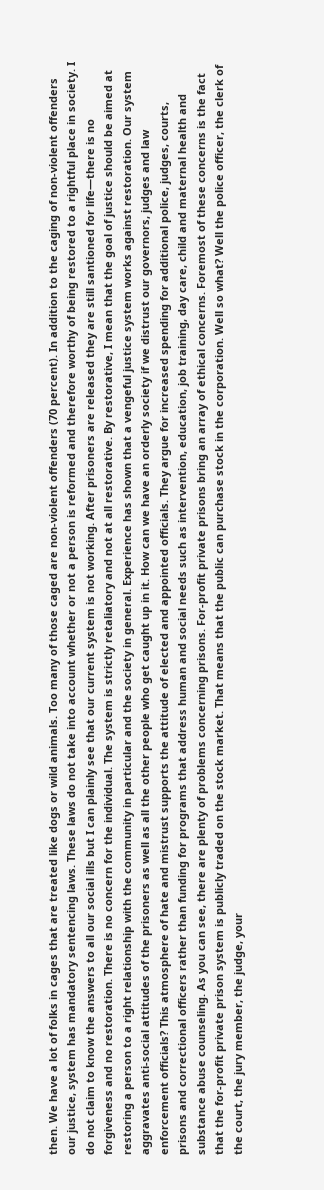then. We have a lot of folks in cages that are treated like dogs or wild animals. Too many of those caged are non-violent offenders (70 percent). In addition to the caging of non-violent offenders our justice, system has mandatory sentencing laws. These laws do not take into account whether or not a person is reformed and therefore worthy of being restored to a rightful place in society. I do not claim to know the answers to all our social ills but I can plainly see that our current system is not working. After prisoners are released they are still santioned for life—there is no forgiveness and no restoration. There is no concern for the individual. The system is strictly retaliatory and not at all restorative. By restorative, I mean that the goal of justice should be aimed at restoring a person to a right relationship with the community in particular and the society in general. Experience has shown that a vengeful justice system works against restoration. Our system aggravates anti-social attitudes of the prisoners as well as all the other people who get caught up in it. How can we have an orderly society if we distrust our governors, judges and law enforcement officials? This atmosphere of hate and mistrust supports the attitude of elected and appointed officials. They argue for increased spending for additional police, judges, courts, prisons and correctional officers rather than funding for programs that address human and social needs such as intervention, education, job training, day care, child and maternal health and substance abuse counseling. As you can see, there are plenty of problems concerning prisons. For-profit private prisons bring an array of ethical concerns. Foremost of these concerns is the fact that the for-profit private prison system is publicly traded on the stock market. That means that the public can purchase stock in the corporation. Well so what? Well the police officer, the clerk of the court, the jury member, the judge, your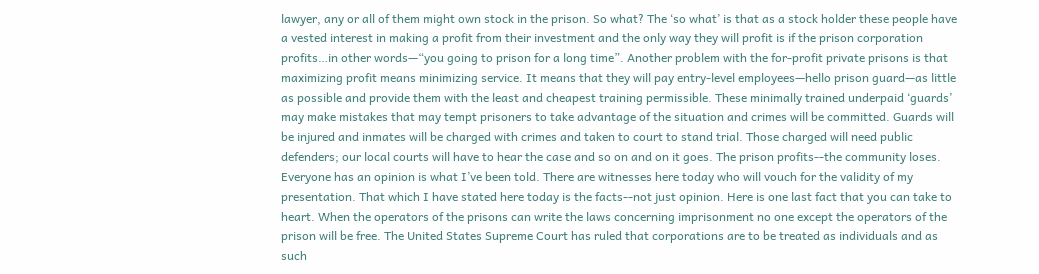lawyer, any or all of them might own stock in the prison. So what? The ‘so what’ is that as a stock holder these people have a vested interest in making a profit from their investment and the only way they will profit is if the prison corporation profits…in other words—“you going to prison for a long time”. Another problem with the for-profit private prisons is that maximizing profit means minimizing service. It means that they will pay entry-level employees—hello prison guard—as little as possible and provide them with the least and cheapest training permissible. These minimally trained underpaid ‘guards’ may make mistakes that may tempt prisoners to take advantage of the situation and crimes will be committed. Guards will be injured and inmates will be charged with crimes and taken to court to stand trial. Those charged will need public defenders; our local courts will have to hear the case and so on and on it goes. The prison profits--the community loses. Everyone has an opinion is what I’ve been told. There are witnesses here today who will vouch for the validity of my presentation. That which I have stated here today is the facts--not just opinion. Here is one last fact that you can take to heart. When the operators of the prisons can write the laws concerning imprisonment no one except the operators of the prison will be free. The United States Supreme Court has ruled that corporations are to be treated as individuals and as such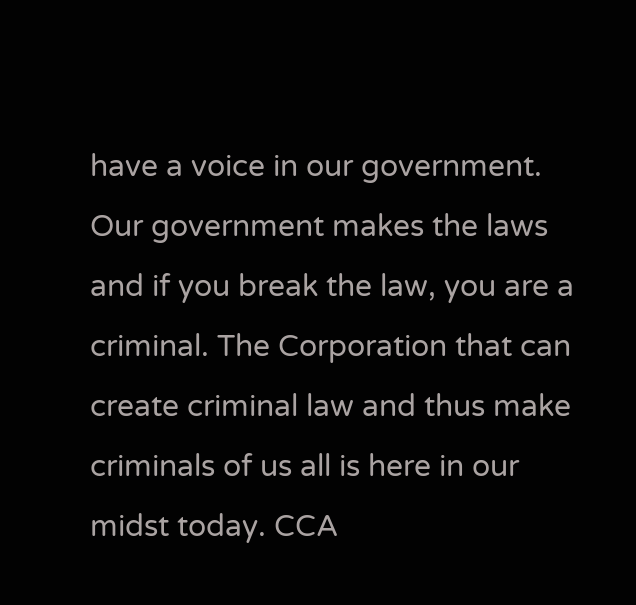have a voice in our government. Our government makes the laws and if you break the law, you are a criminal. The Corporation that can create criminal law and thus make criminals of us all is here in our midst today. CCA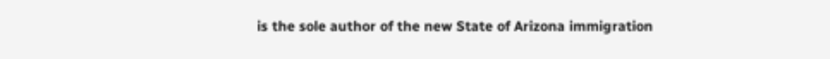is the sole author of the new State of Arizona immigration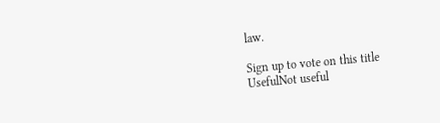law.

Sign up to vote on this title
UsefulNot useful